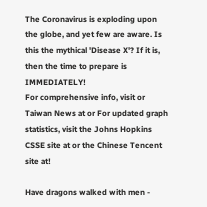The Coronavirus is exploding upon the globe, and yet few are aware. Is this the mythical 'Disease X'? If it is, then the time to prepare is IMMEDIATELY!
For comprehensive info, visit or Taiwan News at or For updated graph statistics, visit the Johns Hopkins CSSE site at or the Chinese Tencent site at!

Have dragons walked with men -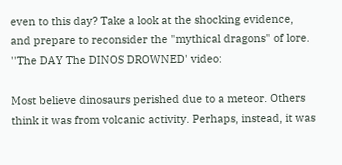even to this day? Take a look at the shocking evidence, and prepare to reconsider the "mythical dragons" of lore.
''The DAY The DINOS DROWNED' video:

Most believe dinosaurs perished due to a meteor. Others think it was from volcanic activity. Perhaps, instead, it was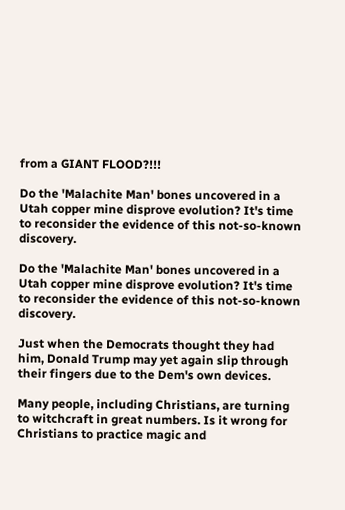from a GIANT FLOOD?!!!

Do the 'Malachite Man' bones uncovered in a Utah copper mine disprove evolution? It's time to reconsider the evidence of this not-so-known discovery.

Do the 'Malachite Man' bones uncovered in a Utah copper mine disprove evolution? It's time to reconsider the evidence of this not-so-known discovery.

Just when the Democrats thought they had him, Donald Trump may yet again slip through their fingers due to the Dem's own devices.

Many people, including Christians, are turning to witchcraft in great numbers. Is it wrong for Christians to practice magic and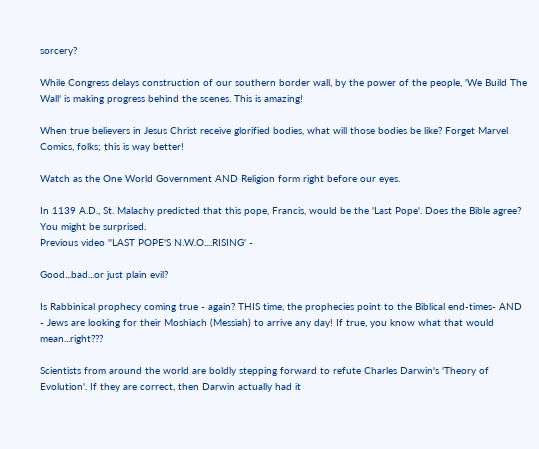sorcery?

While Congress delays construction of our southern border wall, by the power of the people, 'We Build The Wall' is making progress behind the scenes. This is amazing!

When true believers in Jesus Christ receive glorified bodies, what will those bodies be like? Forget Marvel Comics, folks; this is way better!

Watch as the One World Government AND Religion form right before our eyes.

In 1139 A.D., St. Malachy predicted that this pope, Francis, would be the 'Last Pope'. Does the Bible agree? You might be surprised.
Previous video ''LAST POPE'S N.W.O....RISING' -

Good...bad...or just plain evil?

Is Rabbinical prophecy coming true - again? THIS time, the prophecies point to the Biblical end-times- AND - Jews are looking for their Moshiach (Messiah) to arrive any day! If true, you know what that would mean...right???

Scientists from around the world are boldly stepping forward to refute Charles Darwin's 'Theory of Evolution'. If they are correct, then Darwin actually had it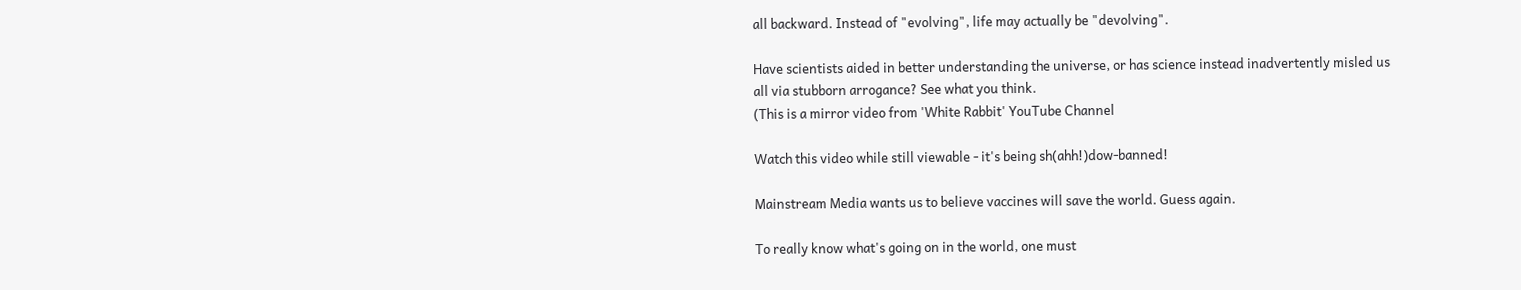all backward. Instead of "evolving", life may actually be "devolving".

Have scientists aided in better understanding the universe, or has science instead inadvertently misled us all via stubborn arrogance? See what you think.
(This is a mirror video from 'White Rabbit' YouTube Channel

Watch this video while still viewable - it's being sh(ahh!)dow-banned!

Mainstream Media wants us to believe vaccines will save the world. Guess again.

To really know what's going on in the world, one must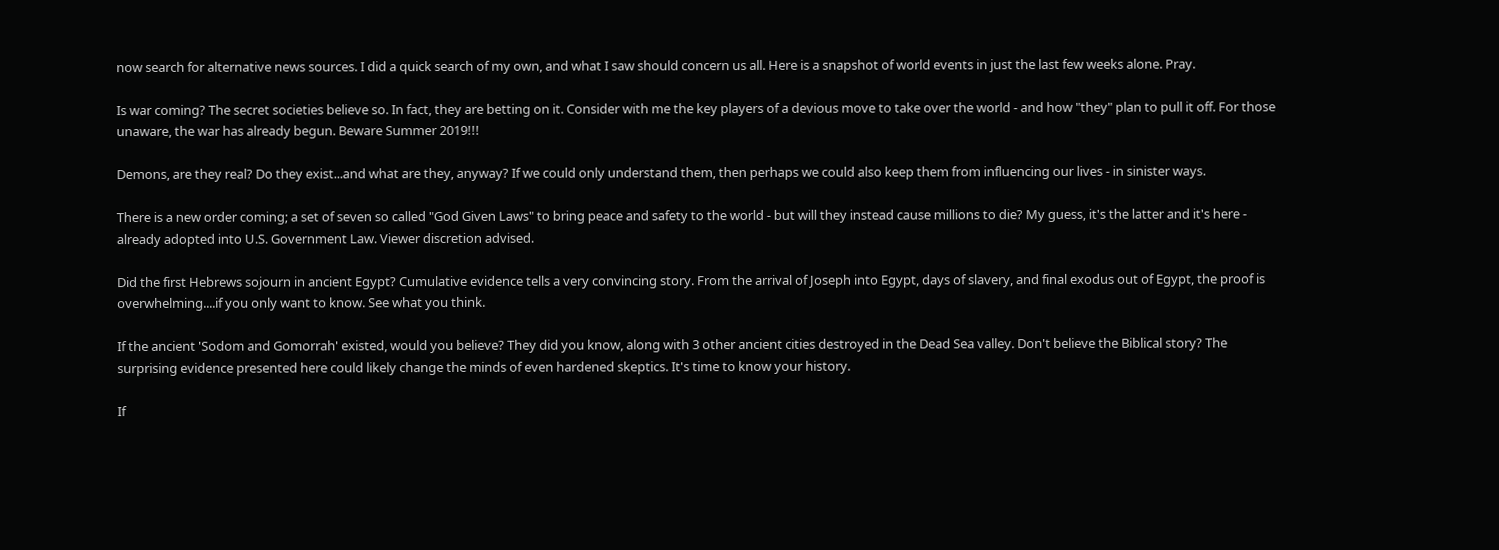now search for alternative news sources. I did a quick search of my own, and what I saw should concern us all. Here is a snapshot of world events in just the last few weeks alone. Pray.

Is war coming? The secret societies believe so. In fact, they are betting on it. Consider with me the key players of a devious move to take over the world - and how "they" plan to pull it off. For those unaware, the war has already begun. Beware Summer 2019!!!

Demons, are they real? Do they exist...and what are they, anyway? If we could only understand them, then perhaps we could also keep them from influencing our lives - in sinister ways.

There is a new order coming; a set of seven so called "God Given Laws" to bring peace and safety to the world - but will they instead cause millions to die? My guess, it's the latter and it's here - already adopted into U.S. Government Law. Viewer discretion advised.

Did the first Hebrews sojourn in ancient Egypt? Cumulative evidence tells a very convincing story. From the arrival of Joseph into Egypt, days of slavery, and final exodus out of Egypt, the proof is overwhelming....if you only want to know. See what you think.

If the ancient 'Sodom and Gomorrah' existed, would you believe? They did you know, along with 3 other ancient cities destroyed in the Dead Sea valley. Don't believe the Biblical story? The surprising evidence presented here could likely change the minds of even hardened skeptics. It's time to know your history.

If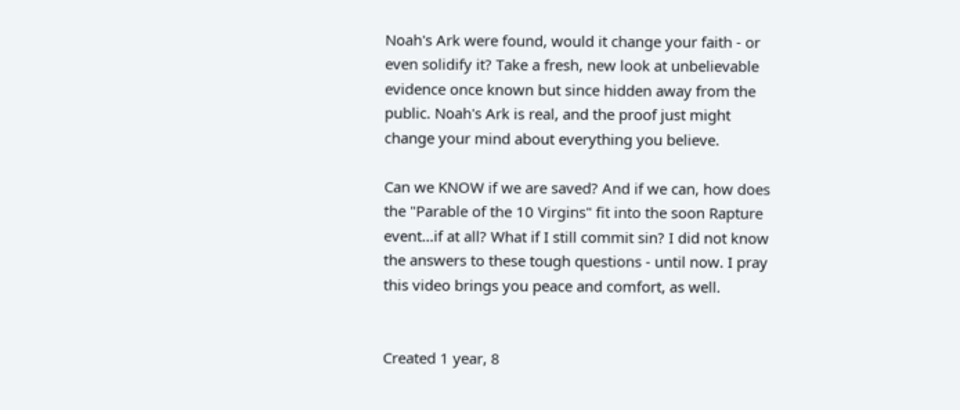Noah's Ark were found, would it change your faith - or even solidify it? Take a fresh, new look at unbelievable evidence once known but since hidden away from the public. Noah's Ark is real, and the proof just might change your mind about everything you believe.

Can we KNOW if we are saved? And if we can, how does the "Parable of the 10 Virgins" fit into the soon Rapture event...if at all? What if I still commit sin? I did not know the answers to these tough questions - until now. I pray this video brings you peace and comfort, as well.


Created 1 year, 8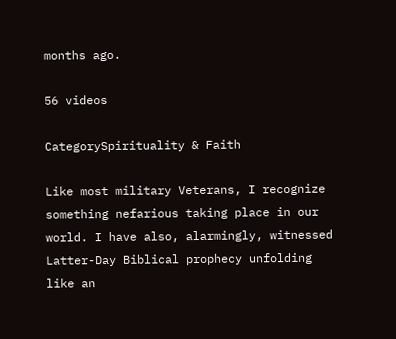months ago.

56 videos

CategorySpirituality & Faith

Like most military Veterans, I recognize something nefarious taking place in our world. I have also, alarmingly, witnessed Latter-Day Biblical prophecy unfolding like an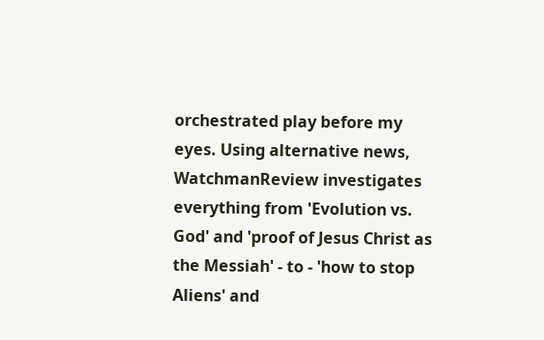orchestrated play before my eyes. Using alternative news, WatchmanReview investigates everything from 'Evolution vs. God' and 'proof of Jesus Christ as the Messiah' - to - 'how to stop Aliens' and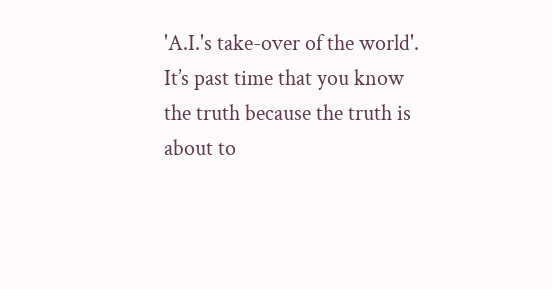'A.I.'s take-over of the world'. It’s past time that you know the truth because the truth is about to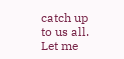catch up to us all. Let me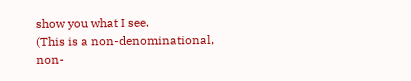show you what I see.
(This is a non-denominational, non-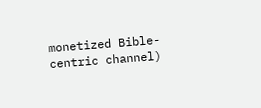monetized Bible-centric channel)